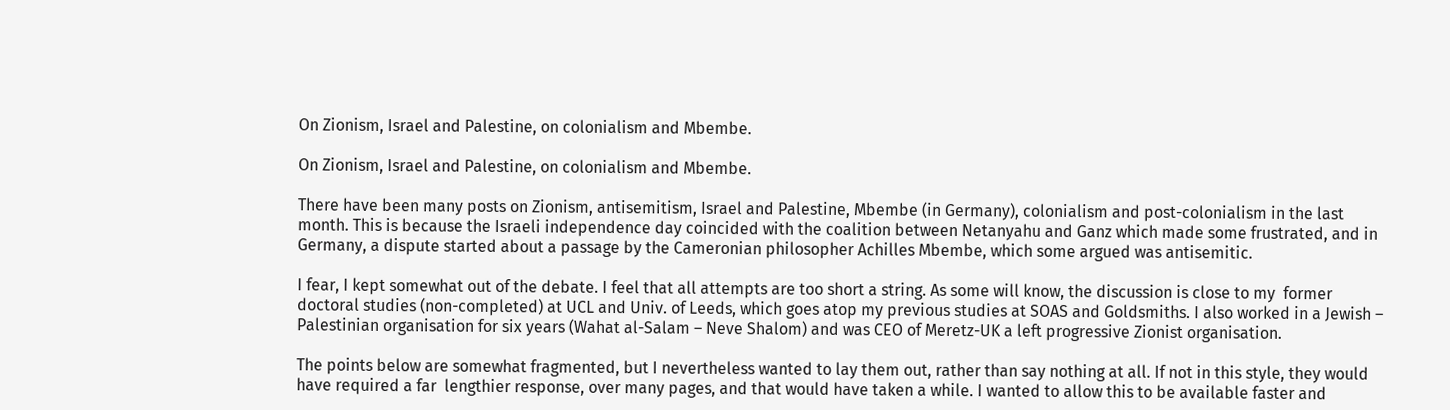On Zionism, Israel and Palestine, on colonialism and Mbembe.

On Zionism, Israel and Palestine, on colonialism and Mbembe.

There have been many posts on Zionism, antisemitism, Israel and Palestine, Mbembe (in Germany), colonialism and post-colonialism in the last month. This is because the Israeli independence day coincided with the coalition between Netanyahu and Ganz which made some frustrated, and in Germany, a dispute started about a passage by the Cameronian philosopher Achilles Mbembe, which some argued was antisemitic.

I fear, I kept somewhat out of the debate. I feel that all attempts are too short a string. As some will know, the discussion is close to my  former doctoral studies (non-completed) at UCL and Univ. of Leeds, which goes atop my previous studies at SOAS and Goldsmiths. I also worked in a Jewish – Palestinian organisation for six years (Wahat al-Salam – Neve Shalom) and was CEO of Meretz-UK a left progressive Zionist organisation.

The points below are somewhat fragmented, but I nevertheless wanted to lay them out, rather than say nothing at all. If not in this style, they would have required a far  lengthier response, over many pages, and that would have taken a while. I wanted to allow this to be available faster and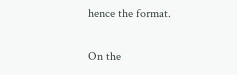hence the format.

On the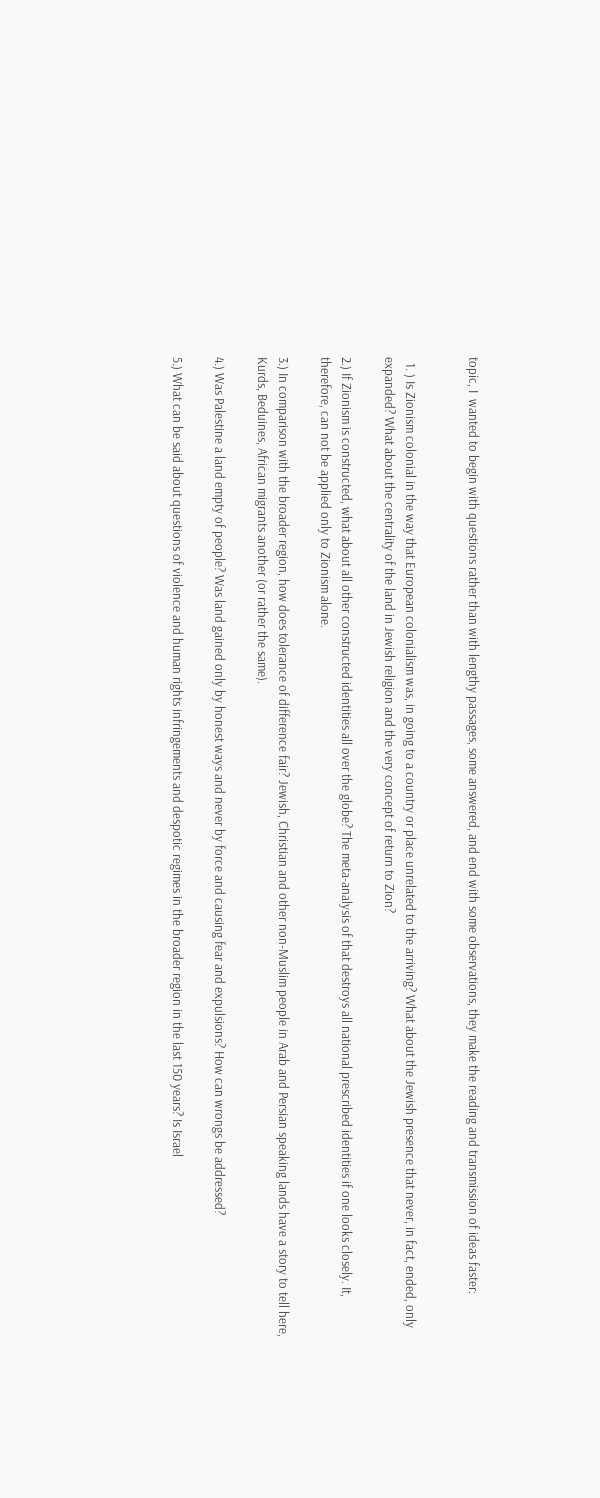topic, I  wanted to begin with questions rather than with lengthy passages, some answered, and end with some observations, they make the reading and transmission of ideas faster:


  1. ) Is Zionism colonial in the way that European colonialism was, in going to a country or place unrelated to the arriving? What about the Jewish presence that never, in fact, ended, only expanded? What about the centrality of the land in Jewish religion and the very concept of return to Zion?

2.) If Zionism is constructed, what about all other constructed identities all over the globe? The meta-analysis of that destroys all national prescribed identities if one looks closely. It, therefore, can not be applied only to Zionism alone.

3.) In comparison with the broader region, how does tolerance of difference fair? Jewish, Christian and other non-Muslim people in Arab and Persian speaking lands have a story to tell here, Kurds, Beduines, African migrants another (or rather the same).

4.) Was Palestine a land empty of people? Was land gained only by honest ways and never by force and causing fear and expulsions? How can wrongs be addressed?

5.) What can be said about questions of violence and human rights infringements and despotic regimes in the broader region in the last 150 years? Is Israel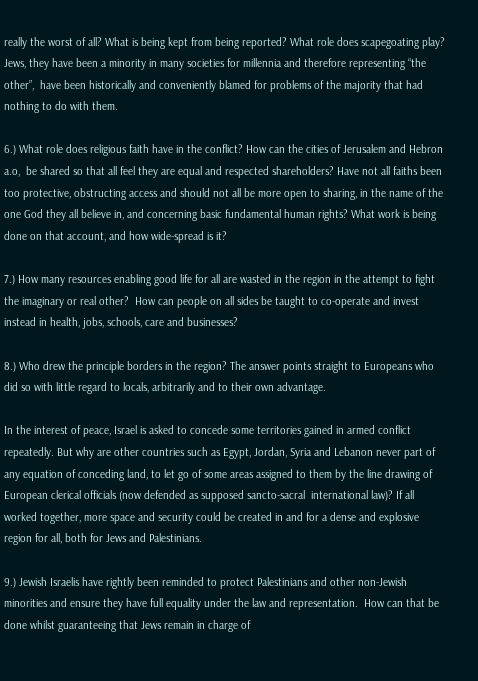really the worst of all? What is being kept from being reported? What role does scapegoating play? Jews, they have been a minority in many societies for millennia and therefore representing “the other”,  have been historically and conveniently blamed for problems of the majority that had nothing to do with them.

6.) What role does religious faith have in the conflict? How can the cities of Jerusalem and Hebron a.o,  be shared so that all feel they are equal and respected shareholders? Have not all faiths been too protective, obstructing access and should not all be more open to sharing, in the name of the one God they all believe in, and concerning basic fundamental human rights? What work is being done on that account, and how wide-spread is it?

7.) How many resources enabling good life for all are wasted in the region in the attempt to fight the imaginary or real other?  How can people on all sides be taught to co-operate and invest instead in health, jobs, schools, care and businesses?

8.) Who drew the principle borders in the region? The answer points straight to Europeans who did so with little regard to locals, arbitrarily and to their own advantage.

In the interest of peace, Israel is asked to concede some territories gained in armed conflict repeatedly. But why are other countries such as Egypt, Jordan, Syria and Lebanon never part of any equation of conceding land, to let go of some areas assigned to them by the line drawing of European clerical officials (now defended as supposed sancto-sacral  international law)? If all worked together, more space and security could be created in and for a dense and explosive region for all, both for Jews and Palestinians.

9.) Jewish Israelis have rightly been reminded to protect Palestinians and other non-Jewish minorities and ensure they have full equality under the law and representation.  How can that be done whilst guaranteeing that Jews remain in charge of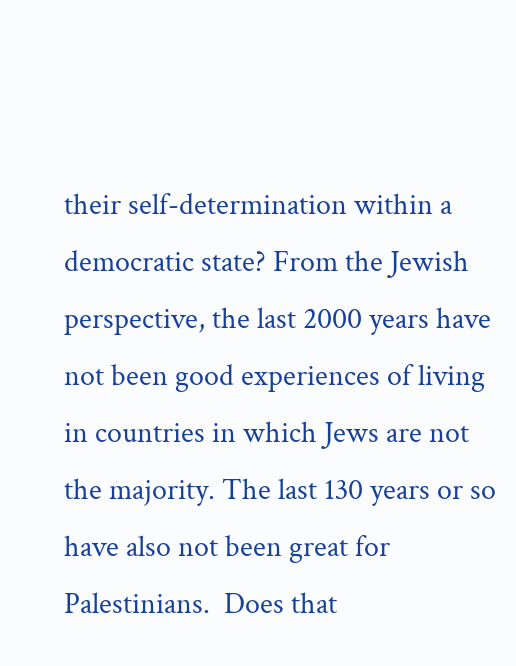their self-determination within a democratic state? From the Jewish perspective, the last 2000 years have not been good experiences of living in countries in which Jews are not the majority. The last 130 years or so have also not been great for Palestinians.  Does that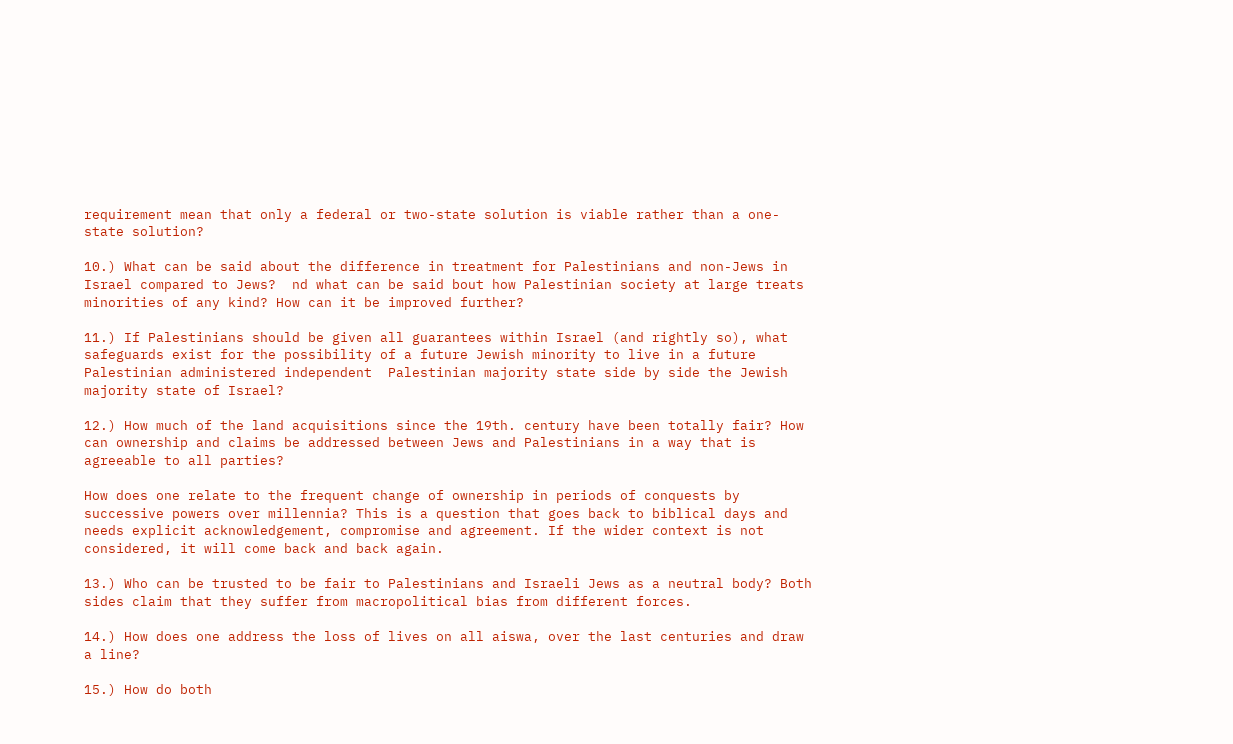requirement mean that only a federal or two-state solution is viable rather than a one-state solution?

10.) What can be said about the difference in treatment for Palestinians and non-Jews in Israel compared to Jews?  nd what can be said bout how Palestinian society at large treats minorities of any kind? How can it be improved further?

11.) If Palestinians should be given all guarantees within Israel (and rightly so), what safeguards exist for the possibility of a future Jewish minority to live in a future Palestinian administered independent  Palestinian majority state side by side the Jewish majority state of Israel?

12.) How much of the land acquisitions since the 19th. century have been totally fair? How can ownership and claims be addressed between Jews and Palestinians in a way that is agreeable to all parties?

How does one relate to the frequent change of ownership in periods of conquests by successive powers over millennia? This is a question that goes back to biblical days and needs explicit acknowledgement, compromise and agreement. If the wider context is not considered, it will come back and back again.

13.) Who can be trusted to be fair to Palestinians and Israeli Jews as a neutral body? Both sides claim that they suffer from macropolitical bias from different forces.

14.) How does one address the loss of lives on all aiswa, over the last centuries and draw a line?

15.) How do both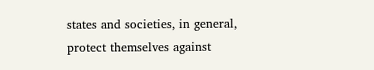states and societies, in general, protect themselves against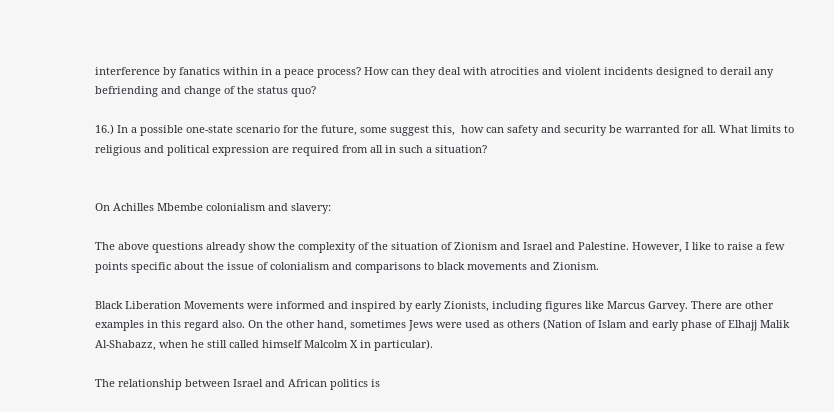interference by fanatics within in a peace process? How can they deal with atrocities and violent incidents designed to derail any befriending and change of the status quo?

16.) In a possible one-state scenario for the future, some suggest this,  how can safety and security be warranted for all. What limits to religious and political expression are required from all in such a situation?


On Achilles Mbembe colonialism and slavery:

The above questions already show the complexity of the situation of Zionism and Israel and Palestine. However, I like to raise a few points specific about the issue of colonialism and comparisons to black movements and Zionism.

Black Liberation Movements were informed and inspired by early Zionists, including figures like Marcus Garvey. There are other examples in this regard also. On the other hand, sometimes Jews were used as others (Nation of Islam and early phase of Elhajj Malik Al-Shabazz, when he still called himself Malcolm X in particular).

The relationship between Israel and African politics is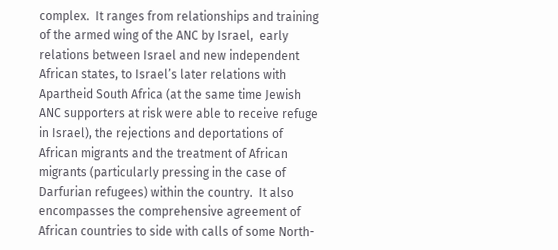complex.  It ranges from relationships and training of the armed wing of the ANC by Israel,  early relations between Israel and new independent African states, to Israel’s later relations with Apartheid South Africa (at the same time Jewish ANC supporters at risk were able to receive refuge in Israel), the rejections and deportations of African migrants and the treatment of African migrants (particularly pressing in the case of Darfurian refugees) within the country.  It also encompasses the comprehensive agreement of African countries to side with calls of some North-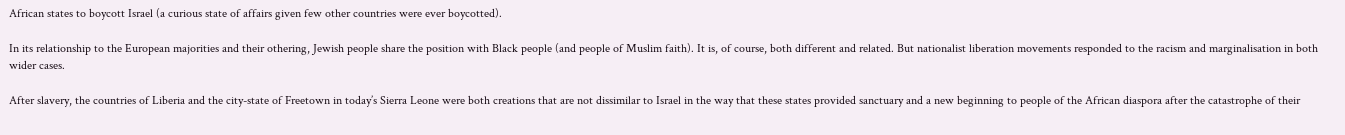African states to boycott Israel (a curious state of affairs given few other countries were ever boycotted).

In its relationship to the European majorities and their othering, Jewish people share the position with Black people (and people of Muslim faith). It is, of course, both different and related. But nationalist liberation movements responded to the racism and marginalisation in both wider cases.

After slavery, the countries of Liberia and the city-state of Freetown in today’s Sierra Leone were both creations that are not dissimilar to Israel in the way that these states provided sanctuary and a new beginning to people of the African diaspora after the catastrophe of their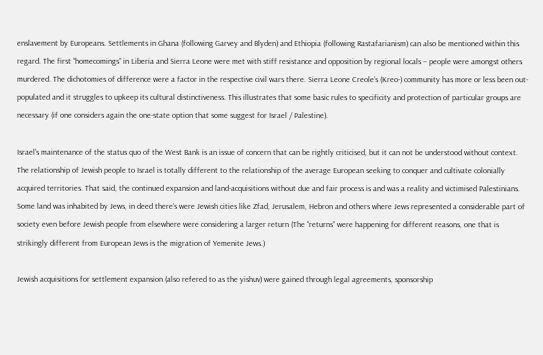enslavement by Europeans. Settlements in Ghana (following Garvey and Blyden) and Ethiopia (following Rastafarianism) can also be mentioned within this regard. The first “homecomings” in Liberia and Sierra Leone were met with stiff resistance and opposition by regional locals – people were amongst others murdered. The dichotomies of difference were a factor in the respective civil wars there. Sierra Leone Creole’s (Kreo-) community has more or less been out-populated and it struggles to upkeep its cultural distinctiveness. This illustrates that some basic rules to specificity and protection of particular groups are necessary (if one considers again the one-state option that some suggest for Israel / Palestine).

Israel’s maintenance of the status quo of the West Bank is an issue of concern that can be rightly criticised, but it can not be understood without context. The relationship of Jewish people to Israel is totally different to the relationship of the average European seeking to conquer and cultivate colonially acquired territories. That said, the continued expansion and land-acquisitions without due and fair process is and was a reality and victimised Palestinians. Some land was inhabited by Jews, in deed there’s were Jewish cities like Zfad, Jerusalem, Hebron and others where Jews represented a considerable part of society even before Jewish people from elsewhere were considering a larger return (The “returns” were happening for different reasons, one that is strikingly different from European Jews is the migration of Yemenite Jews.)

Jewish acquisitions for settlement expansion (also refered to as the yishuv) were gained through legal agreements, sponsorship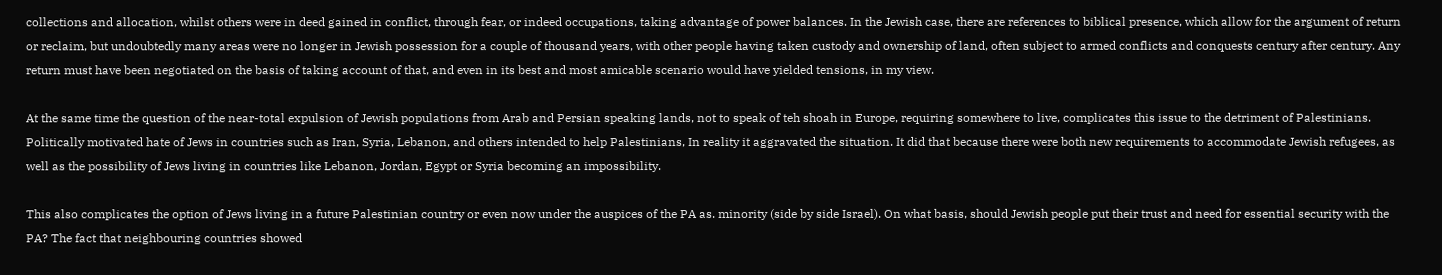collections and allocation, whilst others were in deed gained in conflict, through fear, or indeed occupations, taking advantage of power balances. In the Jewish case, there are references to biblical presence, which allow for the argument of return or reclaim, but undoubtedly many areas were no longer in Jewish possession for a couple of thousand years, with other people having taken custody and ownership of land, often subject to armed conflicts and conquests century after century. Any return must have been negotiated on the basis of taking account of that, and even in its best and most amicable scenario would have yielded tensions, in my view.

At the same time the question of the near-total expulsion of Jewish populations from Arab and Persian speaking lands, not to speak of teh shoah in Europe, requiring somewhere to live, complicates this issue to the detriment of Palestinians. Politically motivated hate of Jews in countries such as Iran, Syria, Lebanon, and others intended to help Palestinians, In reality it aggravated the situation. It did that because there were both new requirements to accommodate Jewish refugees, as well as the possibility of Jews living in countries like Lebanon, Jordan, Egypt or Syria becoming an impossibility.

This also complicates the option of Jews living in a future Palestinian country or even now under the auspices of the PA as. minority (side by side Israel). On what basis, should Jewish people put their trust and need for essential security with the PA? The fact that neighbouring countries showed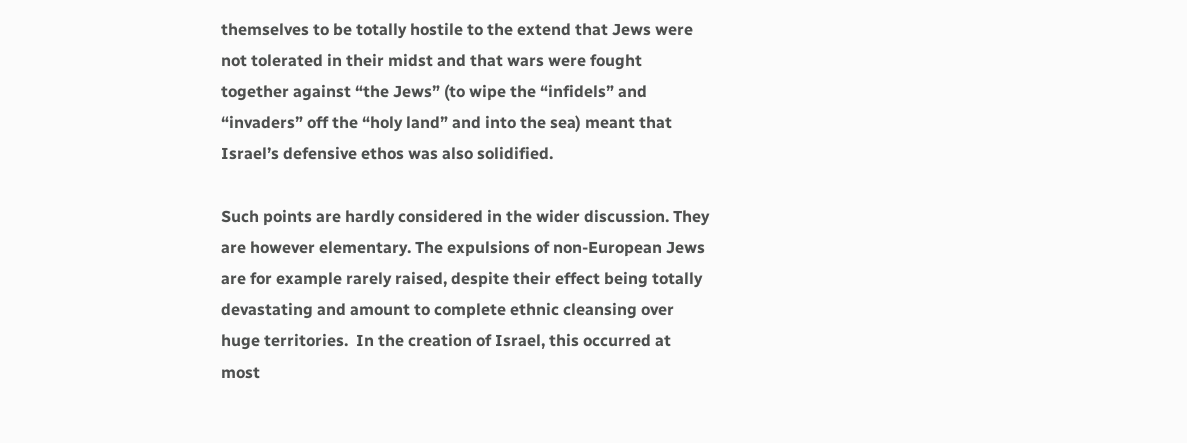themselves to be totally hostile to the extend that Jews were not tolerated in their midst and that wars were fought together against “the Jews” (to wipe the “infidels” and “invaders” off the “holy land” and into the sea) meant that Israel’s defensive ethos was also solidified.

Such points are hardly considered in the wider discussion. They are however elementary. The expulsions of non-European Jews are for example rarely raised, despite their effect being totally devastating and amount to complete ethnic cleansing over huge territories.  In the creation of Israel, this occurred at most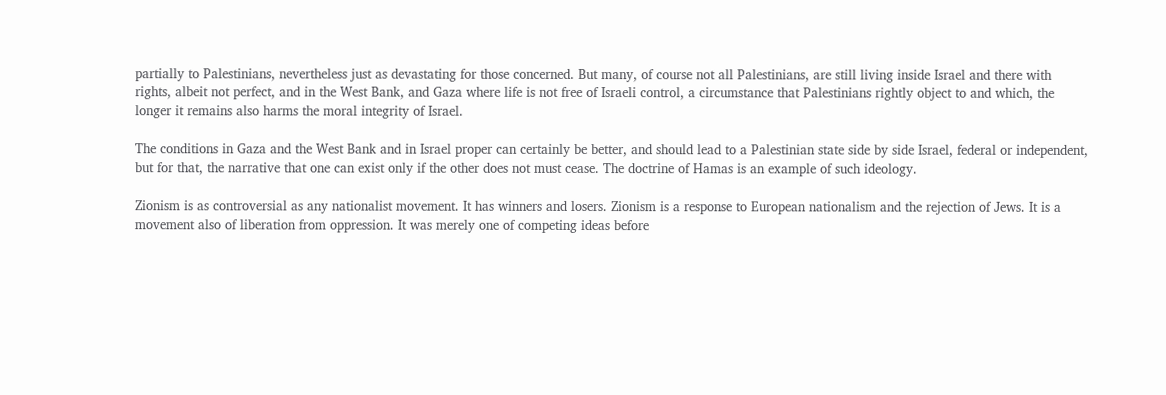partially to Palestinians, nevertheless just as devastating for those concerned. But many, of course not all Palestinians, are still living inside Israel and there with rights, albeit not perfect, and in the West Bank, and Gaza where life is not free of Israeli control, a circumstance that Palestinians rightly object to and which, the longer it remains also harms the moral integrity of Israel.

The conditions in Gaza and the West Bank and in Israel proper can certainly be better, and should lead to a Palestinian state side by side Israel, federal or independent, but for that, the narrative that one can exist only if the other does not must cease. The doctrine of Hamas is an example of such ideology.

Zionism is as controversial as any nationalist movement. It has winners and losers. Zionism is a response to European nationalism and the rejection of Jews. It is a movement also of liberation from oppression. It was merely one of competing ideas before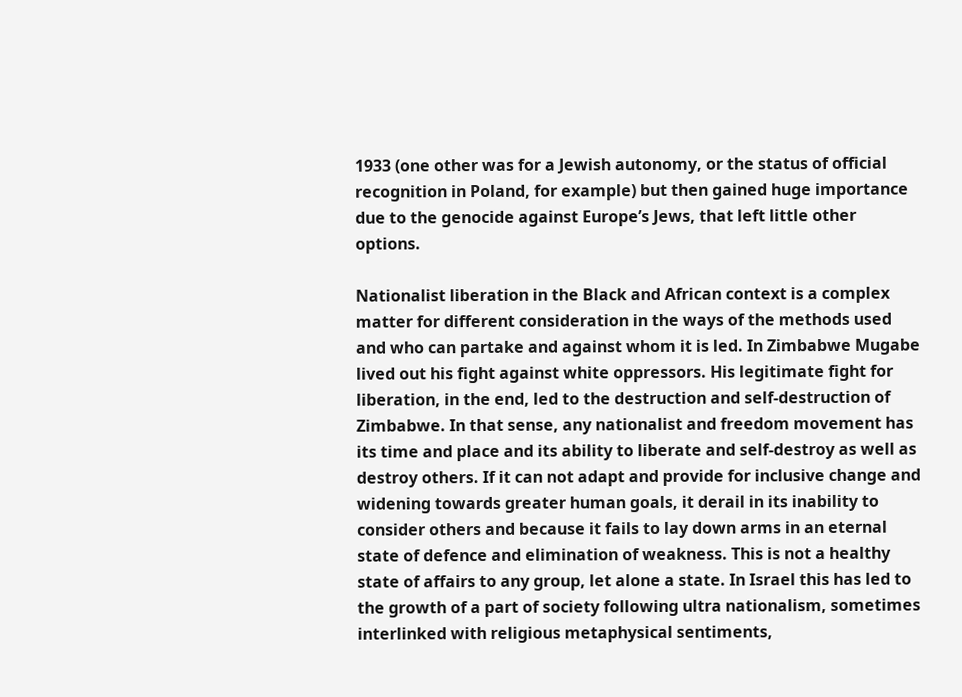1933 (one other was for a Jewish autonomy, or the status of official recognition in Poland, for example) but then gained huge importance due to the genocide against Europe’s Jews, that left little other options.

Nationalist liberation in the Black and African context is a complex matter for different consideration in the ways of the methods used and who can partake and against whom it is led. In Zimbabwe Mugabe lived out his fight against white oppressors. His legitimate fight for liberation, in the end, led to the destruction and self-destruction of Zimbabwe. In that sense, any nationalist and freedom movement has its time and place and its ability to liberate and self-destroy as well as destroy others. If it can not adapt and provide for inclusive change and widening towards greater human goals, it derail in its inability to consider others and because it fails to lay down arms in an eternal state of defence and elimination of weakness. This is not a healthy state of affairs to any group, let alone a state. In Israel this has led to the growth of a part of society following ultra nationalism, sometimes interlinked with religious metaphysical sentiments,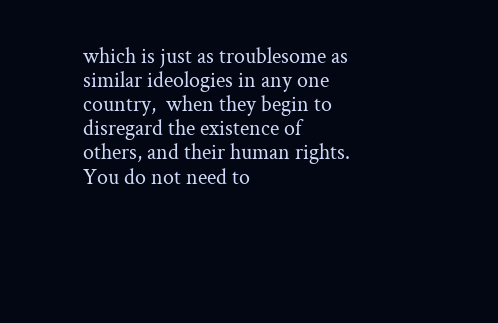which is just as troublesome as similar ideologies in any one country,  when they begin to disregard the existence of others, and their human rights. You do not need to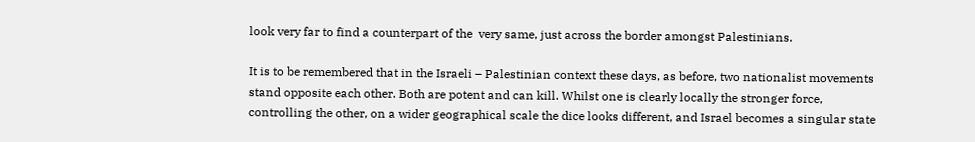look very far to find a counterpart of the  very same, just across the border amongst Palestinians.

It is to be remembered that in the Israeli – Palestinian context these days, as before, two nationalist movements stand opposite each other. Both are potent and can kill. Whilst one is clearly locally the stronger force, controlling the other, on a wider geographical scale the dice looks different, and Israel becomes a singular state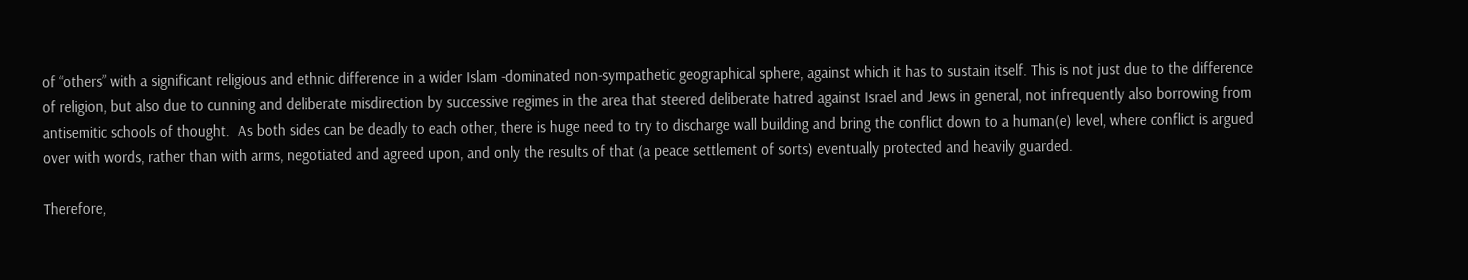of “others” with a significant religious and ethnic difference in a wider Islam -dominated non-sympathetic geographical sphere, against which it has to sustain itself. This is not just due to the difference of religion, but also due to cunning and deliberate misdirection by successive regimes in the area that steered deliberate hatred against Israel and Jews in general, not infrequently also borrowing from antisemitic schools of thought.  As both sides can be deadly to each other, there is huge need to try to discharge wall building and bring the conflict down to a human(e) level, where conflict is argued over with words, rather than with arms, negotiated and agreed upon, and only the results of that (a peace settlement of sorts) eventually protected and heavily guarded.

Therefore,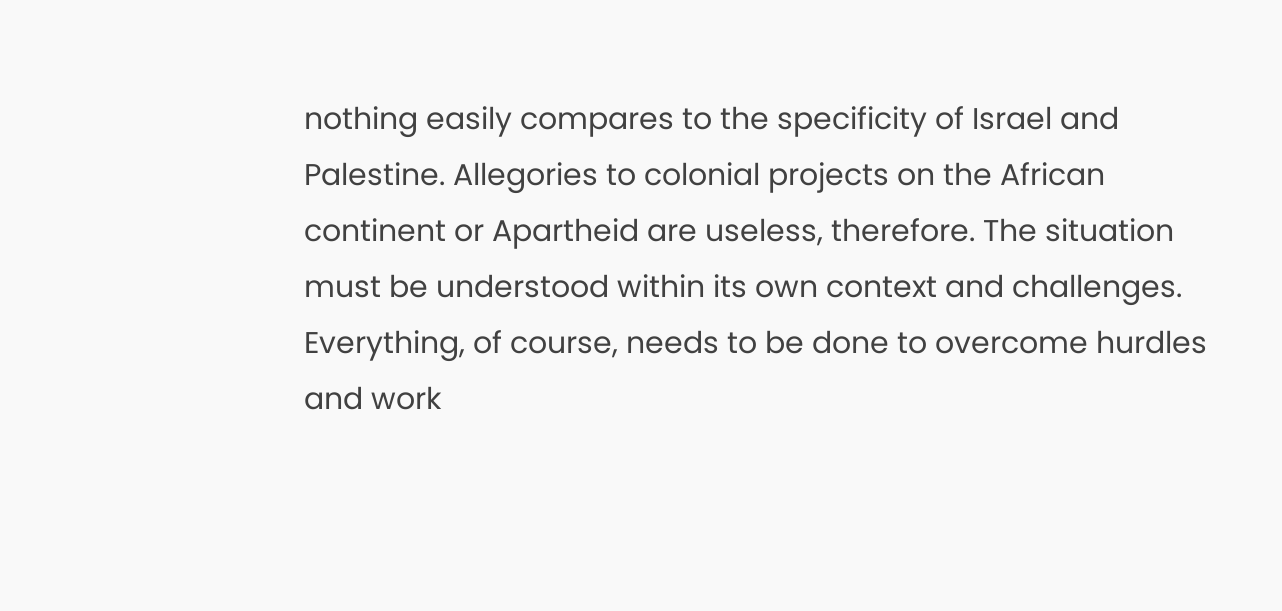nothing easily compares to the specificity of Israel and Palestine. Allegories to colonial projects on the African continent or Apartheid are useless, therefore. The situation must be understood within its own context and challenges. Everything, of course, needs to be done to overcome hurdles and work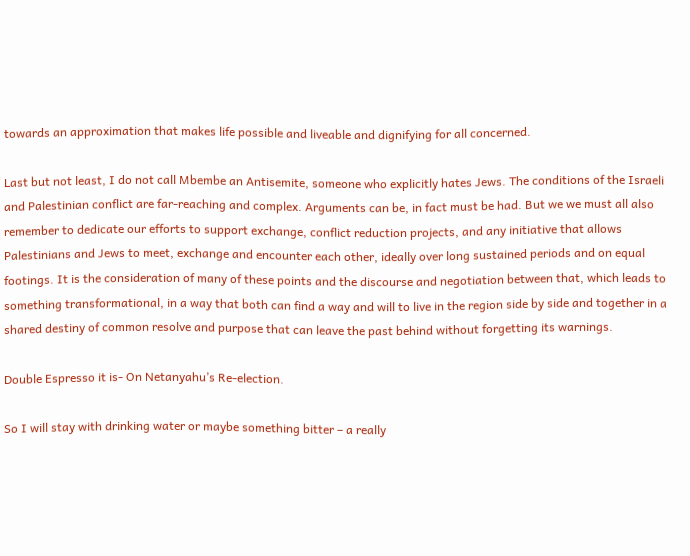towards an approximation that makes life possible and liveable and dignifying for all concerned.

Last but not least, I do not call Mbembe an Antisemite, someone who explicitly hates Jews. The conditions of the Israeli and Palestinian conflict are far-reaching and complex. Arguments can be, in fact must be had. But we we must all also remember to dedicate our efforts to support exchange, conflict reduction projects, and any initiative that allows Palestinians and Jews to meet, exchange and encounter each other, ideally over long sustained periods and on equal footings. It is the consideration of many of these points and the discourse and negotiation between that, which leads to something transformational, in a way that both can find a way and will to live in the region side by side and together in a shared destiny of common resolve and purpose that can leave the past behind without forgetting its warnings.

Double Espresso it is- On Netanyahu’s Re-election.

So I will stay with drinking water or maybe something bitter – a really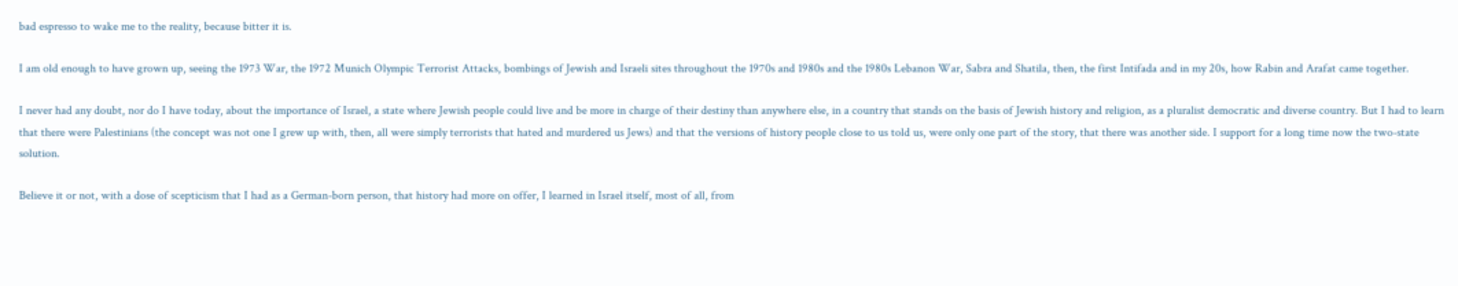bad espresso to wake me to the reality, because bitter it is.

I am old enough to have grown up, seeing the 1973 War, the 1972 Munich Olympic Terrorist Attacks, bombings of Jewish and Israeli sites throughout the 1970s and 1980s and the 1980s Lebanon War, Sabra and Shatila, then, the first Intifada and in my 20s, how Rabin and Arafat came together.

I never had any doubt, nor do I have today, about the importance of Israel, a state where Jewish people could live and be more in charge of their destiny than anywhere else, in a country that stands on the basis of Jewish history and religion, as a pluralist democratic and diverse country. But I had to learn that there were Palestinians (the concept was not one I grew up with, then, all were simply terrorists that hated and murdered us Jews) and that the versions of history people close to us told us, were only one part of the story, that there was another side. I support for a long time now the two-state solution.

Believe it or not, with a dose of scepticism that I had as a German-born person, that history had more on offer, I learned in Israel itself, most of all, from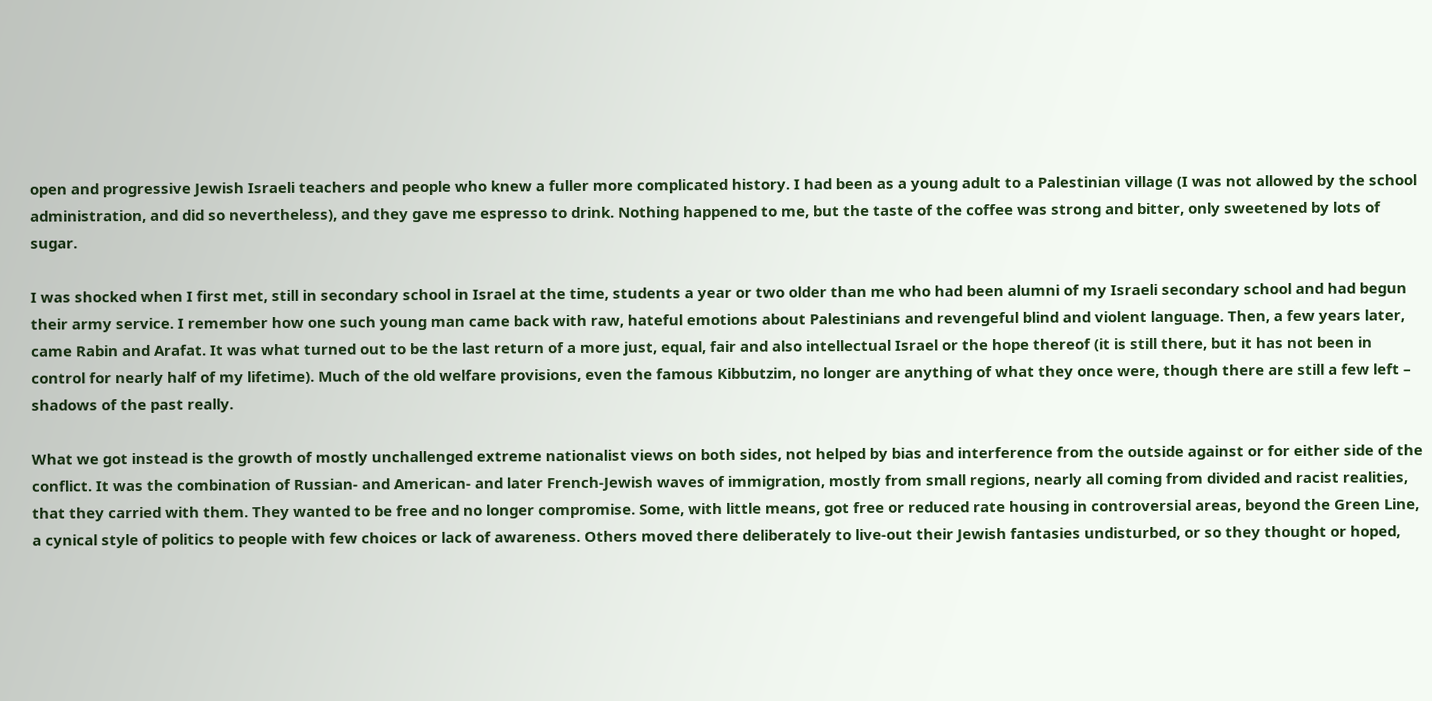open and progressive Jewish Israeli teachers and people who knew a fuller more complicated history. I had been as a young adult to a Palestinian village (I was not allowed by the school administration, and did so nevertheless), and they gave me espresso to drink. Nothing happened to me, but the taste of the coffee was strong and bitter, only sweetened by lots of sugar.

I was shocked when I first met, still in secondary school in Israel at the time, students a year or two older than me who had been alumni of my Israeli secondary school and had begun their army service. I remember how one such young man came back with raw, hateful emotions about Palestinians and revengeful blind and violent language. Then, a few years later, came Rabin and Arafat. It was what turned out to be the last return of a more just, equal, fair and also intellectual Israel or the hope thereof (it is still there, but it has not been in control for nearly half of my lifetime). Much of the old welfare provisions, even the famous Kibbutzim, no longer are anything of what they once were, though there are still a few left – shadows of the past really.

What we got instead is the growth of mostly unchallenged extreme nationalist views on both sides, not helped by bias and interference from the outside against or for either side of the conflict. It was the combination of Russian- and American- and later French-Jewish waves of immigration, mostly from small regions, nearly all coming from divided and racist realities, that they carried with them. They wanted to be free and no longer compromise. Some, with little means, got free or reduced rate housing in controversial areas, beyond the Green Line, a cynical style of politics to people with few choices or lack of awareness. Others moved there deliberately to live-out their Jewish fantasies undisturbed, or so they thought or hoped,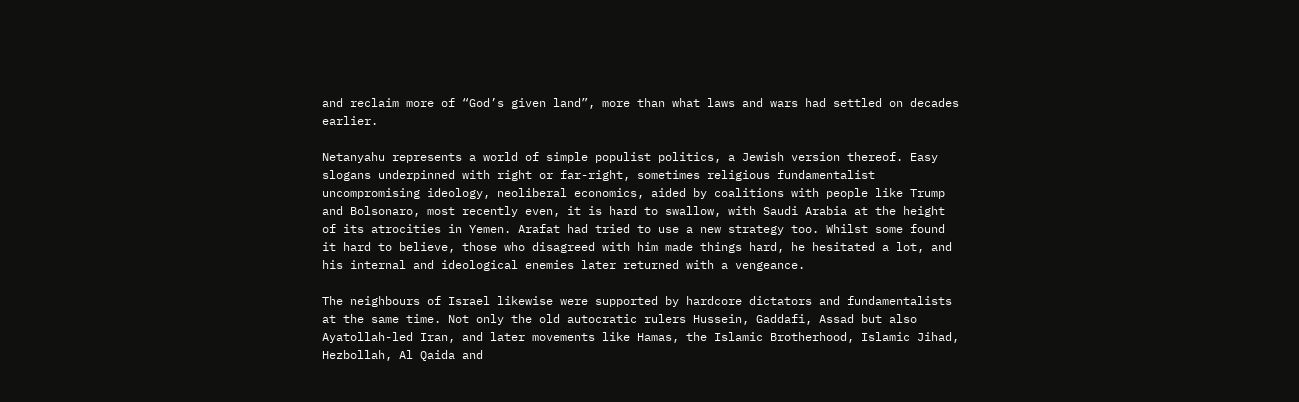and reclaim more of “God’s given land”, more than what laws and wars had settled on decades earlier.

Netanyahu represents a world of simple populist politics, a Jewish version thereof. Easy slogans underpinned with right or far-right, sometimes religious fundamentalist uncompromising ideology, neoliberal economics, aided by coalitions with people like Trump and Bolsonaro, most recently even, it is hard to swallow, with Saudi Arabia at the height of its atrocities in Yemen. Arafat had tried to use a new strategy too. Whilst some found it hard to believe, those who disagreed with him made things hard, he hesitated a lot, and his internal and ideological enemies later returned with a vengeance.

The neighbours of Israel likewise were supported by hardcore dictators and fundamentalists at the same time. Not only the old autocratic rulers Hussein, Gaddafi, Assad but also Ayatollah-led Iran, and later movements like Hamas, the Islamic Brotherhood, Islamic Jihad, Hezbollah, Al Qaida and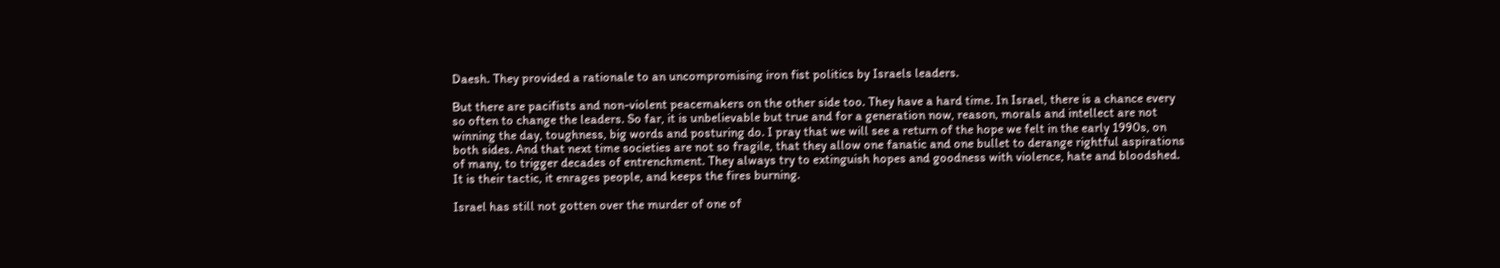Daesh. They provided a rationale to an uncompromising iron fist politics by Israels leaders.

But there are pacifists and non-violent peacemakers on the other side too. They have a hard time. In Israel, there is a chance every so often to change the leaders. So far, it is unbelievable but true and for a generation now, reason, morals and intellect are not winning the day, toughness, big words and posturing do. I pray that we will see a return of the hope we felt in the early 1990s, on both sides. And that next time societies are not so fragile, that they allow one fanatic and one bullet to derange rightful aspirations of many, to trigger decades of entrenchment. They always try to extinguish hopes and goodness with violence, hate and bloodshed. It is their tactic, it enrages people, and keeps the fires burning.

Israel has still not gotten over the murder of one of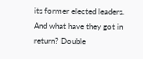its former elected leaders. And what have they got in return? Double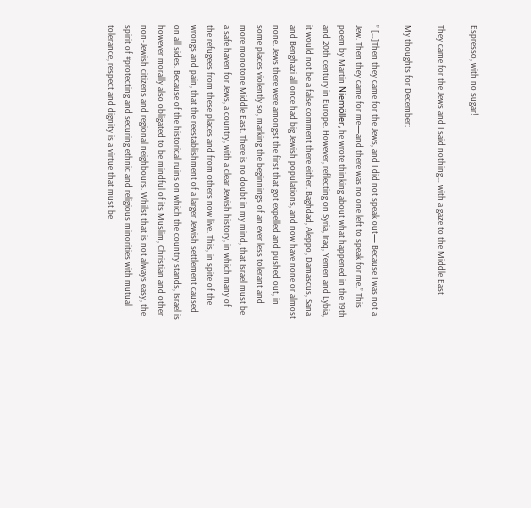Espresso, with no sugar!

They came for the Jews and I said nothing… with a gaze to the Middle East

My thoughts for December:

” […]Then they came for the Jews, and I did not speak out— Because I was not a Jew. Then they came for me—and there was no one left to speak for me.” This poem by Martin Niemöller, he wrote thinking about what happened in the 19th and 20th century in Europe. However, reflecting on Syria, Iraq, Yemen and Lybia, it would not be a false comment there either. Baghdad, Aleppo, Damascus, Sana and Benghazi all once had big Jewish populations, and now have none or almost none. Jews there were amongst the first that got expelled and pushed out, in some places violently so, marking the beginnings of an ever less tolerant and more monotone Middle East. There is no doubt in my mind, that Israel must be a safe haven for Jews, a country, with a clear Jewish history, in which many of the refugees from these places and from others now live. This, in spite of the wrongs and pain, that the reestablishment of a larger Jewish settlement caused on all sides. Because of the historical ruins on which the country stands, Israel is however morally also obligated to be mindful of its Muslim, Christian and other non-Jewish citizens and regional neighbours. Whilst that is not always easy, the spirit of #protecting and securing ethnic and religious minorities with mutual tolerance, respect and dignity is a virtue that must be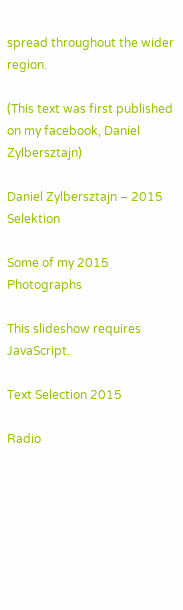spread throughout the wider region.

(This text was first published on my facebook, Daniel Zylbersztajn)

Daniel Zylbersztajn – 2015 Selektion

Some of my 2015 Photographs

This slideshow requires JavaScript.

Text Selection 2015

Radio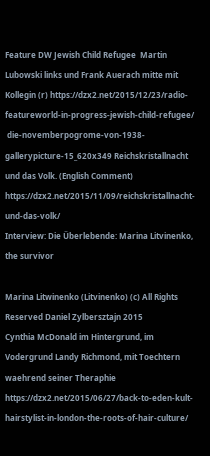Feature DW Jewish Child Refugee  Martin Lubowski links und Frank Auerach mitte mit Kollegin (r) https://dzx2.net/2015/12/23/radio-featureworld-in-progress-jewish-child-refugee/
 die-novemberpogrome-von-1938-gallerypicture-15_620x349 Reichskristallnacht und das Volk. (English Comment) https://dzx2.net/2015/11/09/reichskristallnacht-und-das-volk/
Interview: Die Überlebende: Marina Litvinenko, the survivor

Marina Litwinenko (Litvinenko) (c) All Rights Reserved Daniel Zylbersztajn 2015
Cynthia McDonald im Hintergrund, im Vodergrund Landy Richmond, mit Toechtern waehrend seiner Theraphie https://dzx2.net/2015/06/27/back-to-eden-kult-hairstylist-in-london-the-roots-of-hair-culture/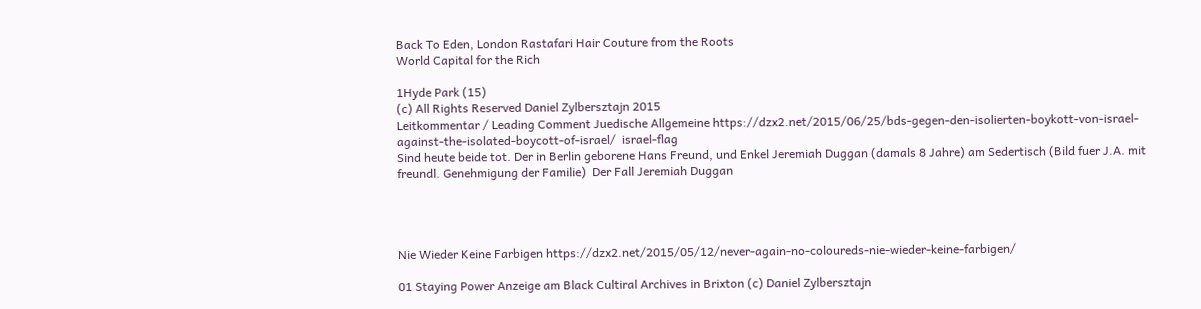Back To Eden, London Rastafari Hair Couture from the Roots
World Capital for the Rich

1Hyde Park (15)
(c) All Rights Reserved Daniel Zylbersztajn 2015
Leitkommentar / Leading Comment Juedische Allgemeine https://dzx2.net/2015/06/25/bds-gegen-den-isolierten-boykott-von-israel-against-the-isolated-boycott-of-israel/  israel-flag
Sind heute beide tot. Der in Berlin geborene Hans Freund, und Enkel Jeremiah Duggan (damals 8 Jahre) am Sedertisch (Bild fuer J.A. mit freundl. Genehmigung der Familie)  Der Fall Jeremiah Duggan




Nie Wieder Keine Farbigen https://dzx2.net/2015/05/12/never-again-no-coloureds-nie-wieder-keine-farbigen/

01 Staying Power Anzeige am Black Cultiral Archives in Brixton (c) Daniel Zylbersztajn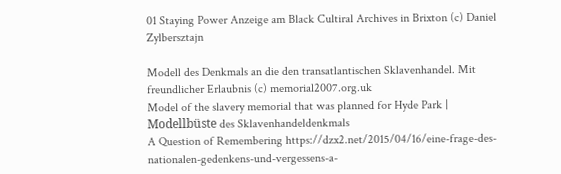01 Staying Power Anzeige am Black Cultiral Archives in Brixton (c) Daniel Zylbersztajn

Modell des Denkmals an die den transatlantischen Sklavenhandel. Mit freundlicher Erlaubnis (c) memorial2007.org.uk
Model of the slavery memorial that was planned for Hyde Park | Modellbüste des Sklavenhandeldenkmals
A Question of Remembering https://dzx2.net/2015/04/16/eine-frage-des-nationalen-gedenkens-und-vergessens-a-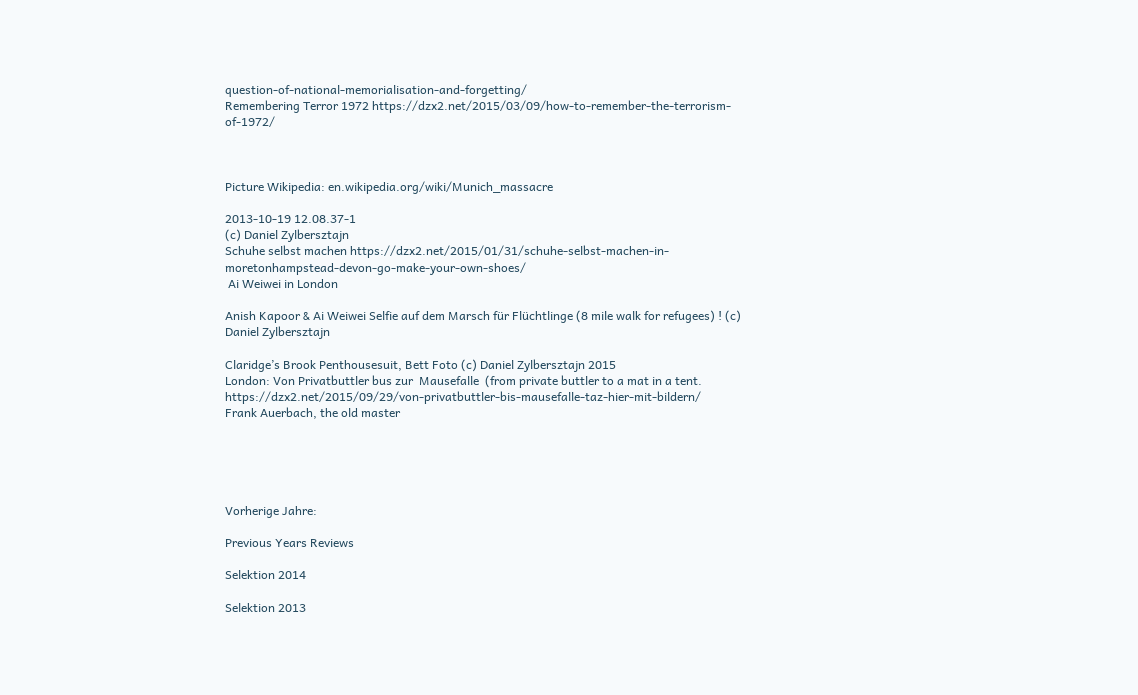question-of-national-memorialisation-and-forgetting/
Remembering Terror 1972 https://dzx2.net/2015/03/09/how-to-remember-the-terrorism-of-1972/



Picture Wikipedia: en.wikipedia.org/wiki/Munich_massacre

2013-10-19 12.08.37-1
(c) Daniel Zylbersztajn
Schuhe selbst machen https://dzx2.net/2015/01/31/schuhe-selbst-machen-in-moretonhampstead-devon-go-make-your-own-shoes/
 Ai Weiwei in London

Anish Kapoor & Ai Weiwei Selfie auf dem Marsch für Flüchtlinge (8 mile walk for refugees) ! (c) Daniel Zylbersztajn

Claridge’s Brook Penthousesuit, Bett Foto (c) Daniel Zylbersztajn 2015
London: Von Privatbuttler bus zur  Mausefalle  (from private buttler to a mat in a tent.  https://dzx2.net/2015/09/29/von-privatbuttler-bis-mausefalle-taz-hier-mit-bildern/
Frank Auerbach, the old master





Vorherige Jahre:

Previous Years Reviews

Selektion 2014

Selektion 2013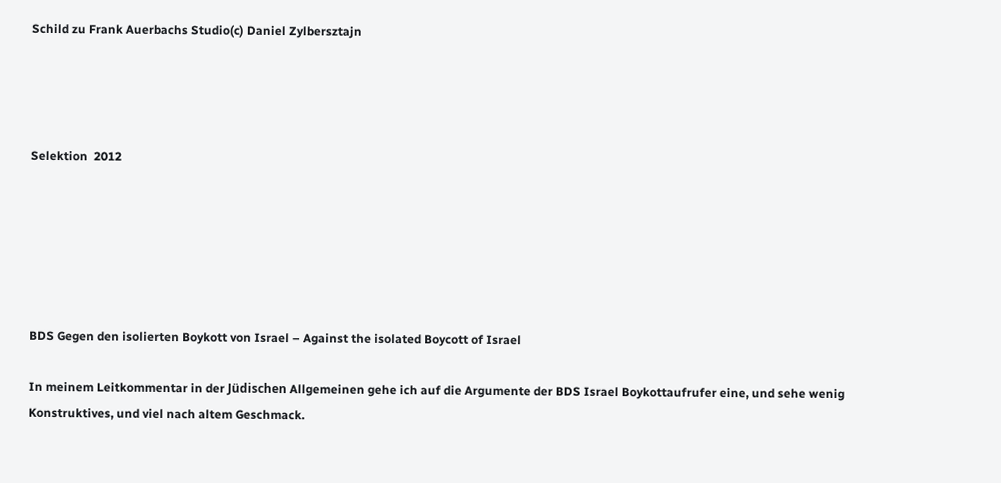Schild zu Frank Auerbachs Studio(c) Daniel Zylbersztajn




Selektion  2012






BDS Gegen den isolierten Boykott von Israel – Against the isolated Boycott of Israel

In meinem Leitkommentar in der Jüdischen Allgemeinen gehe ich auf die Argumente der BDS Israel Boykottaufrufer eine, und sehe wenig Konstruktives, und viel nach altem Geschmack.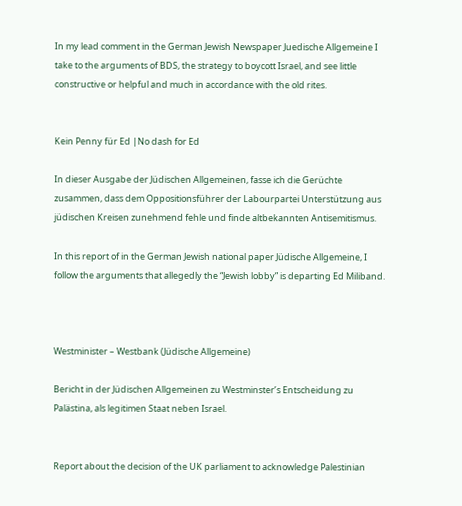In my lead comment in the German Jewish Newspaper Juedische Allgemeine I take to the arguments of BDS, the strategy to boycott Israel, and see little constructive or helpful and much in accordance with the old rites.


Kein Penny für Ed |No dash for Ed

In dieser Ausgabe der Jüdischen Allgemeinen, fasse ich die Gerüchte zusammen, dass dem Oppositionsführer der Labourpartei Unterstützung aus jüdischen Kreisen zunehmend fehle und finde altbekannten Antisemitismus.

In this report of in the German Jewish national paper Jüdische Allgemeine, I follow the arguments that allegedly the “Jewish lobby” is departing Ed Miliband.



Westminister – Westbank (Jüdische Allgemeine)

Bericht in der Jüdischen Allgemeinen zu Westminster’s Entscheidung zu Palästina, als legitimen Staat neben Israel.


Report about the decision of the UK parliament to acknowledge Palestinian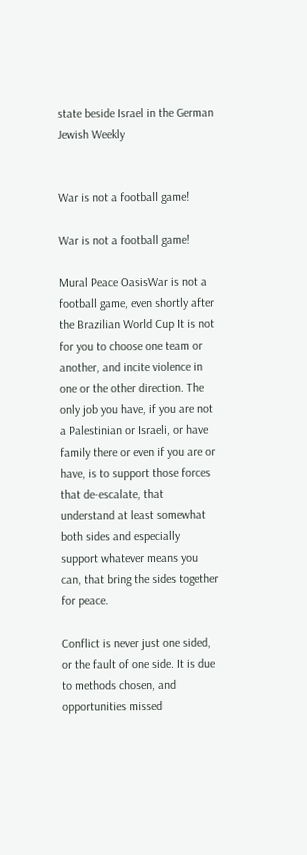state beside Israel in the German Jewish Weekly


War is not a football game!

War is not a football game!

Mural Peace OasisWar is not a football game, even shortly after the Brazilian World Cup It is not for you to choose one team or another, and incite violence in one or the other direction. The only job you have, if you are not a Palestinian or Israeli, or have family there or even if you are or have, is to support those forces that de-escalate, that understand at least somewhat both sides and especially support whatever means you can, that bring the sides together for peace.

Conflict is never just one sided, or the fault of one side. It is due to methods chosen, and opportunities missed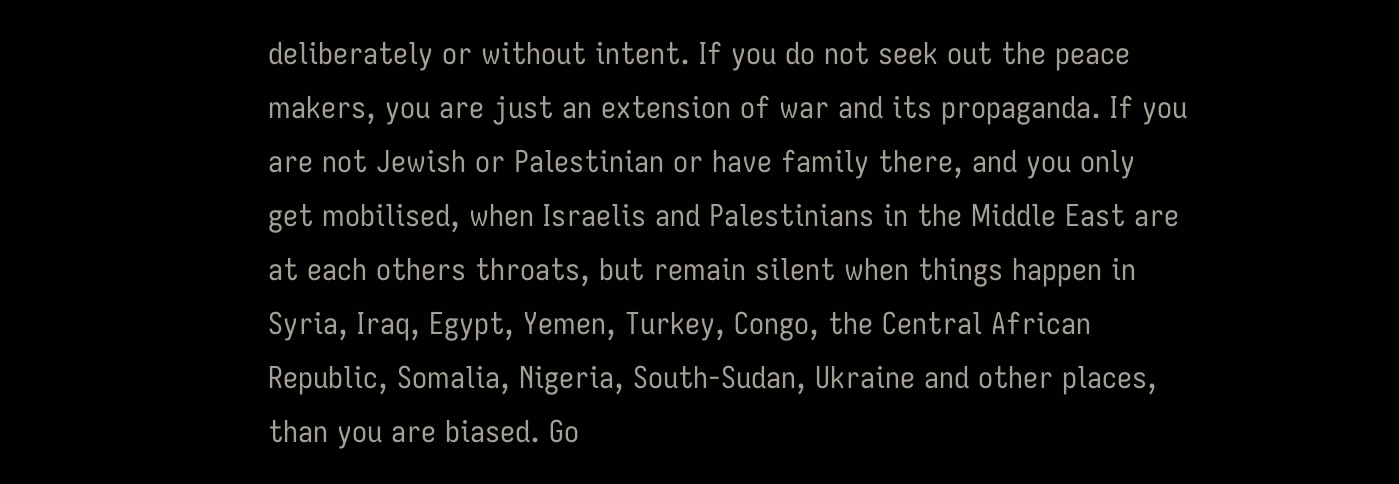deliberately or without intent. If you do not seek out the peace makers, you are just an extension of war and its propaganda. If you are not Jewish or Palestinian or have family there, and you only get mobilised, when Israelis and Palestinians in the Middle East are at each others throats, but remain silent when things happen in Syria, Iraq, Egypt, Yemen, Turkey, Congo, the Central African Republic, Somalia, Nigeria, South-Sudan, Ukraine and other places, than you are biased. Go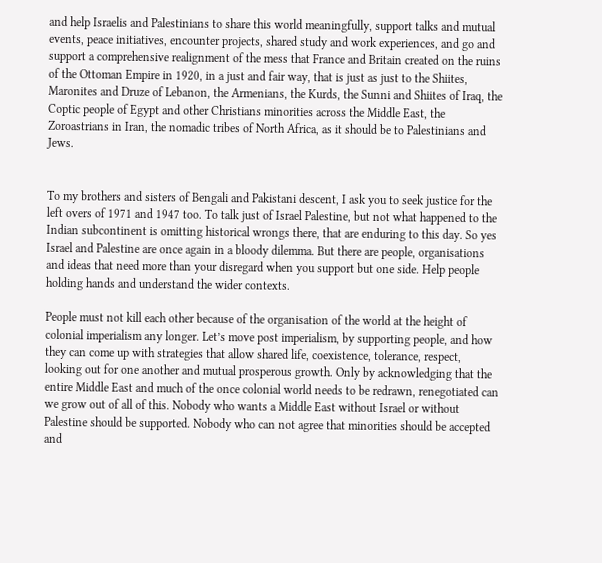and help Israelis and Palestinians to share this world meaningfully, support talks and mutual events, peace initiatives, encounter projects, shared study and work experiences, and go and support a comprehensive realignment of the mess that France and Britain created on the ruins of the Ottoman Empire in 1920, in a just and fair way, that is just as just to the Shiites, Maronites and Druze of Lebanon, the Armenians, the Kurds, the Sunni and Shiites of Iraq, the Coptic people of Egypt and other Christians minorities across the Middle East, the Zoroastrians in Iran, the nomadic tribes of North Africa, as it should be to Palestinians and Jews.


To my brothers and sisters of Bengali and Pakistani descent, I ask you to seek justice for the left overs of 1971 and 1947 too. To talk just of Israel Palestine, but not what happened to the Indian subcontinent is omitting historical wrongs there, that are enduring to this day. So yes Israel and Palestine are once again in a bloody dilemma. But there are people, organisations and ideas that need more than your disregard when you support but one side. Help people holding hands and understand the wider contexts.

People must not kill each other because of the organisation of the world at the height of colonial imperialism any longer. Let’s move post imperialism, by supporting people, and how they can come up with strategies that allow shared life, coexistence, tolerance, respect, looking out for one another and mutual prosperous growth. Only by acknowledging that the entire Middle East and much of the once colonial world needs to be redrawn, renegotiated can we grow out of all of this. Nobody who wants a Middle East without Israel or without Palestine should be supported. Nobody who can not agree that minorities should be accepted and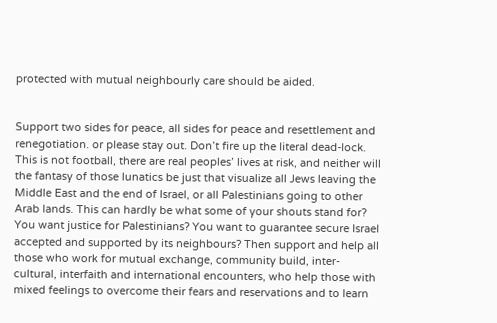protected with mutual neighbourly care should be aided.


Support two sides for peace, all sides for peace and resettlement and renegotiation. or please stay out. Don’t fire up the literal dead-lock. This is not football, there are real peoples’ lives at risk, and neither will the fantasy of those lunatics be just that visualize all Jews leaving the Middle East and the end of Israel, or all Palestinians going to other Arab lands. This can hardly be what some of your shouts stand for? You want justice for Palestinians? You want to guarantee secure Israel accepted and supported by its neighbours? Then support and help all those who work for mutual exchange, community build, inter-cultural, interfaith and international encounters, who help those with mixed feelings to overcome their fears and reservations and to learn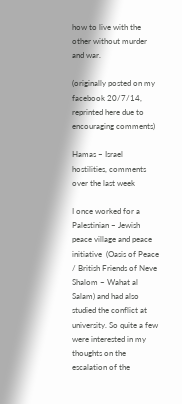how to live with the other without murder and war.

(originally posted on my facebook 20/7/14, reprinted here due to encouraging comments)

Hamas – Israel hostilities, comments over the last week

I once worked for a Palestinian – Jewish peace village and peace initiative  (Oasis of Peace / British Friends of Neve Shalom ~ Wahat al Salam) and had also studied the conflict at university. So quite a few were interested in my thoughts on the escalation of the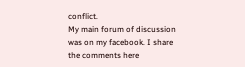conflict.
My main forum of discussion was on my facebook. I share the comments here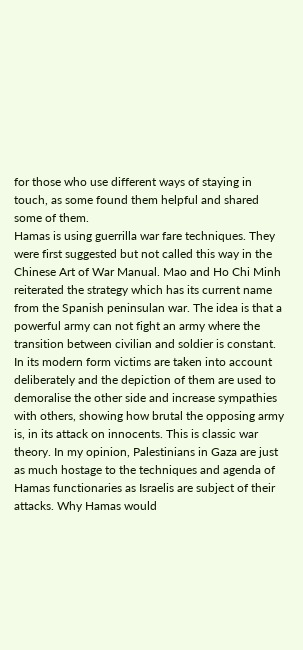for those who use different ways of staying in touch, as some found them helpful and shared some of them.
Hamas is using guerrilla war fare techniques. They were first suggested but not called this way in the Chinese Art of War Manual. Mao and Ho Chi Minh reiterated the strategy which has its current name from the Spanish peninsulan war. The idea is that a powerful army can not fight an army where the transition between civilian and soldier is constant. In its modern form victims are taken into account deliberately and the depiction of them are used to demoralise the other side and increase sympathies with others, showing how brutal the opposing army is, in its attack on innocents. This is classic war theory. In my opinion, Palestinians in Gaza are just as much hostage to the techniques and agenda of Hamas functionaries as Israelis are subject of their attacks. Why Hamas would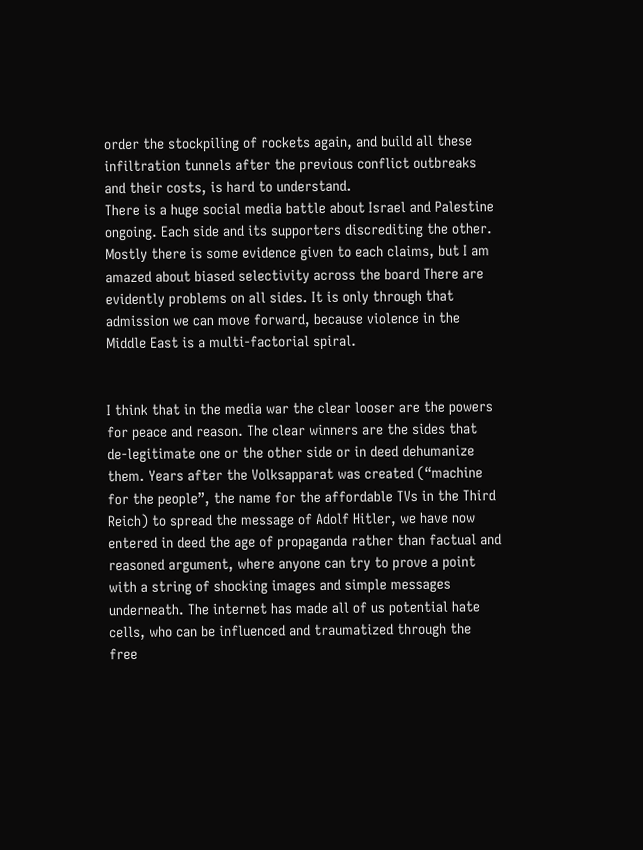order the stockpiling of rockets again, and build all these infiltration tunnels after the previous conflict outbreaks and their costs, is hard to understand.
There is a huge social media battle about Israel and Palestine ongoing. Each side and its supporters discrediting the other. Mostly there is some evidence given to each claims, but I am amazed about biased selectivity across the board There are evidently problems on all sides. It is only through that admission we can move forward, because violence in the Middle East is a multi-factorial spiral.


I think that in the media war the clear looser are the powers for peace and reason. The clear winners are the sides that de-legitimate one or the other side or in deed dehumanize them. Years after the Volksapparat was created (“machine for the people”, the name for the affordable TVs in the Third Reich) to spread the message of Adolf Hitler, we have now entered in deed the age of propaganda rather than factual and reasoned argument, where anyone can try to prove a point with a string of shocking images and simple messages underneath. The internet has made all of us potential hate cells, who can be influenced and traumatized through the free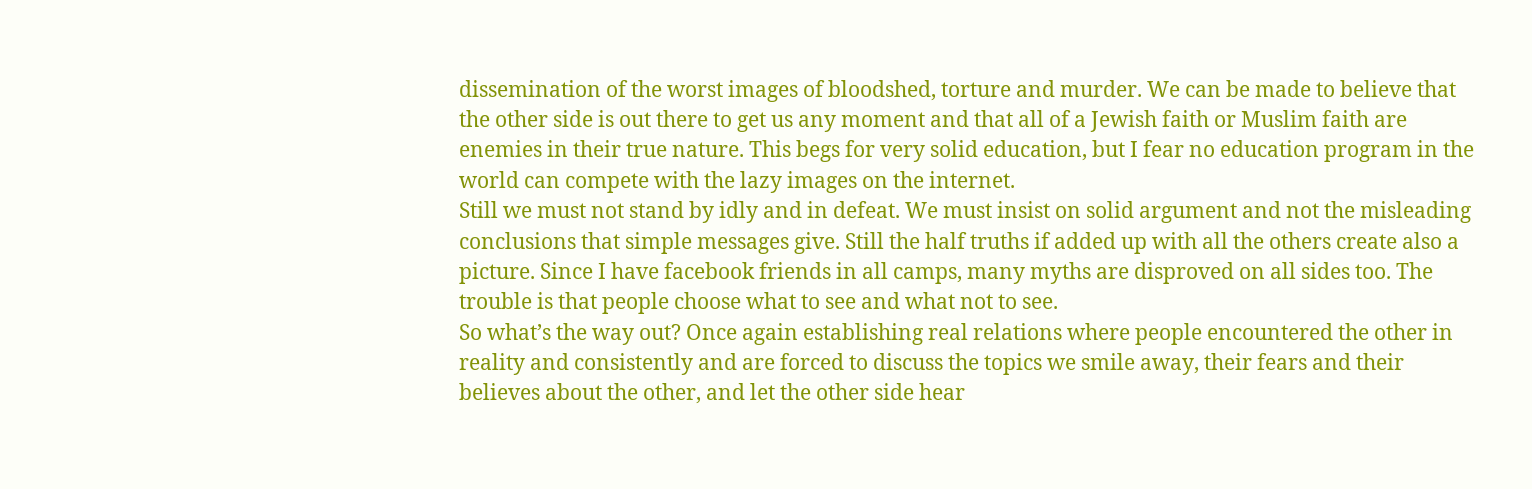dissemination of the worst images of bloodshed, torture and murder. We can be made to believe that the other side is out there to get us any moment and that all of a Jewish faith or Muslim faith are enemies in their true nature. This begs for very solid education, but I fear no education program in the world can compete with the lazy images on the internet.
Still we must not stand by idly and in defeat. We must insist on solid argument and not the misleading conclusions that simple messages give. Still the half truths if added up with all the others create also a picture. Since I have facebook friends in all camps, many myths are disproved on all sides too. The trouble is that people choose what to see and what not to see.
So what’s the way out? Once again establishing real relations where people encountered the other in reality and consistently and are forced to discuss the topics we smile away, their fears and their believes about the other, and let the other side hear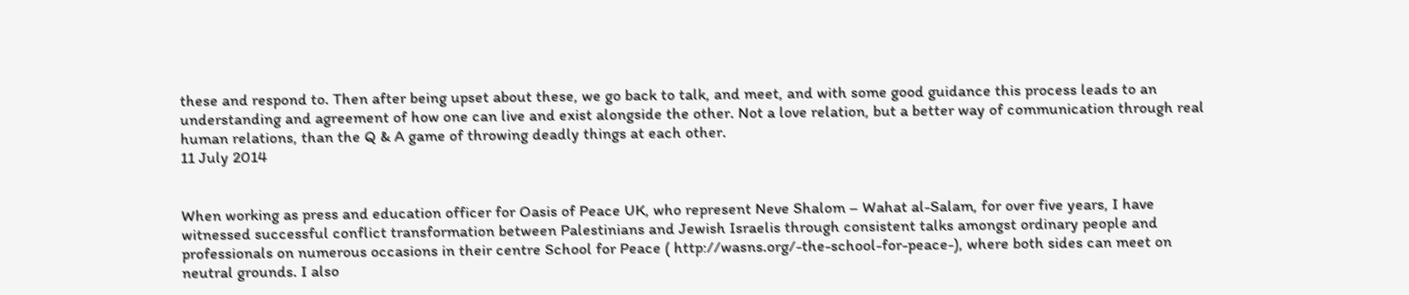these and respond to. Then after being upset about these, we go back to talk, and meet, and with some good guidance this process leads to an understanding and agreement of how one can live and exist alongside the other. Not a love relation, but a better way of communication through real human relations, than the Q & A game of throwing deadly things at each other.
11 July 2014


When working as press and education officer for Oasis of Peace UK, who represent Neve Shalom – Wahat al-Salam, for over five years, I have witnessed successful conflict transformation between Palestinians and Jewish Israelis through consistent talks amongst ordinary people and professionals on numerous occasions in their centre School for Peace ( http://wasns.org/-the-school-for-peace-), where both sides can meet on neutral grounds. I also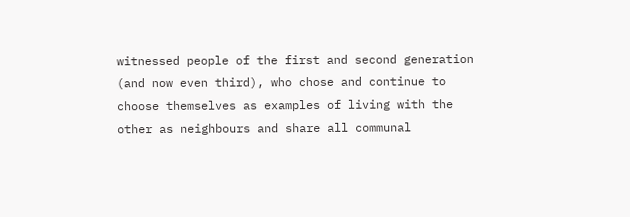witnessed people of the first and second generation (and now even third), who chose and continue to choose themselves as examples of living with the other as neighbours and share all communal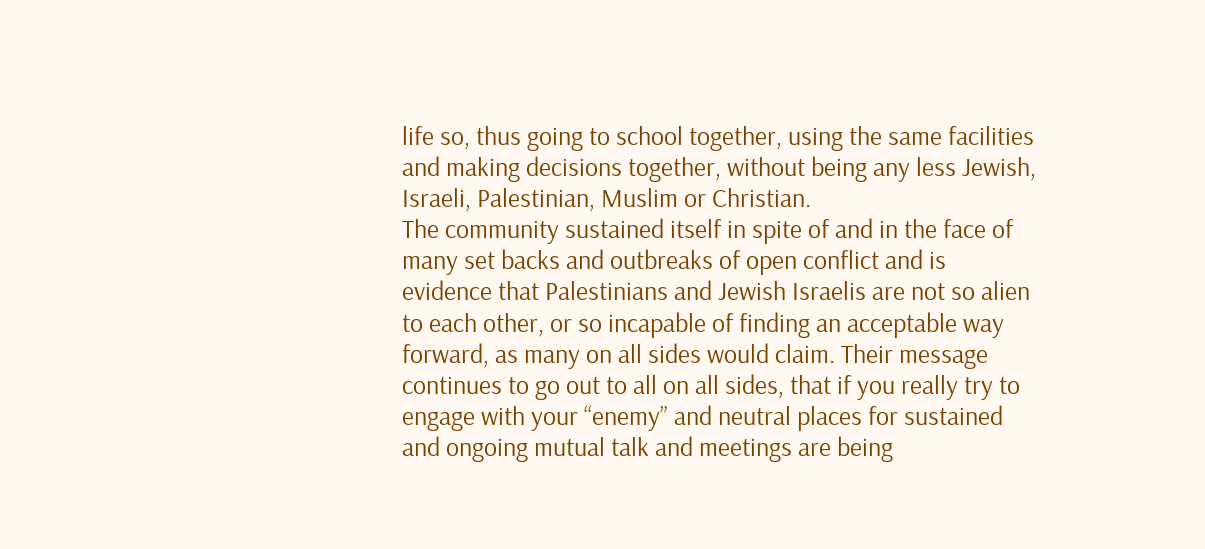life so, thus going to school together, using the same facilities and making decisions together, without being any less Jewish, Israeli, Palestinian, Muslim or Christian.
The community sustained itself in spite of and in the face of many set backs and outbreaks of open conflict and is evidence that Palestinians and Jewish Israelis are not so alien to each other, or so incapable of finding an acceptable way forward, as many on all sides would claim. Their message continues to go out to all on all sides, that if you really try to engage with your “enemy” and neutral places for sustained and ongoing mutual talk and meetings are being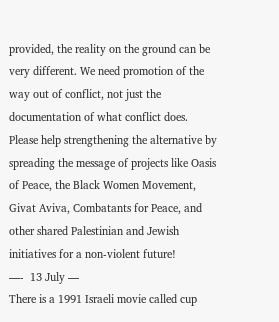provided, the reality on the ground can be very different. We need promotion of the way out of conflict, not just the documentation of what conflict does. Please help strengthening the alternative by spreading the message of projects like Oasis of Peace, the Black Women Movement, Givat Aviva, Combatants for Peace, and other shared Palestinian and Jewish initiatives for a non-violent future!
—-  13 July —
There is a 1991 Israeli movie called cup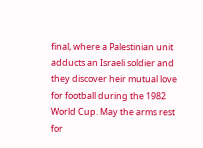final, where a Palestinian unit adducts an Israeli soldier and they discover heir mutual love for football during the 1982 World Cup. May the arms rest for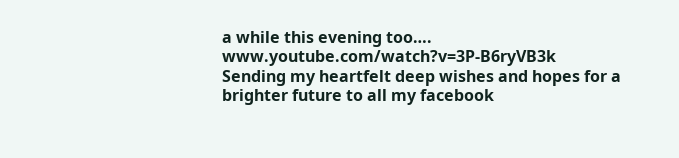a while this evening too….  www.youtube.com/watch?v=3P-B6ryVB3k
Sending my heartfelt deep wishes and hopes for a brighter future to all my facebook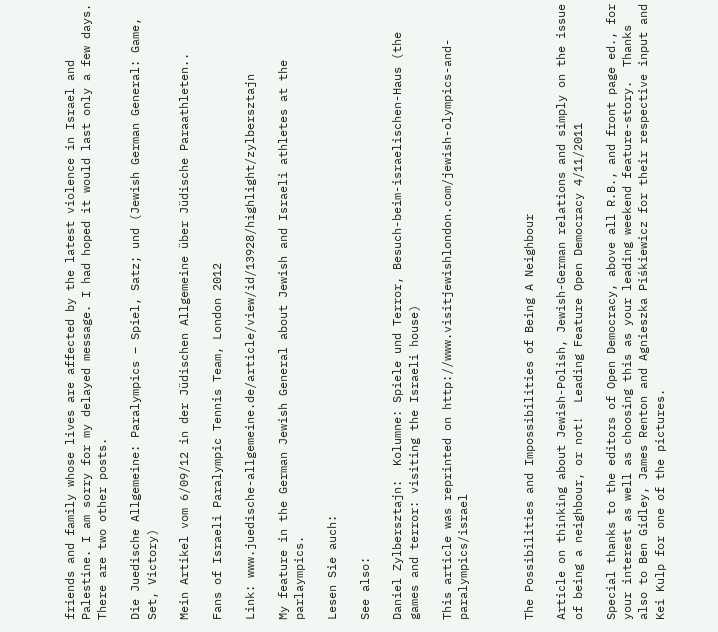friends and family whose lives are affected by the latest violence in Israel and Palestine. I am sorry for my delayed message. I had hoped it would last only a few days.
There are two other posts.

Die Juedische Allgemeine: Paralympics – Spiel, Satz; und (Jewish German General: Game, Set, Victory)

Mein Artikel vom 6/09/12 in der Jüdischen Allgemeine über Jüdische Paraathleten..

Fans of Israeli Paralympic Tennis Team, London 2012

Link: www.juedische-allgemeine.de/article/view/id/13928/highlight/zylbersztajn

My feature in the German Jewish General about Jewish and Israeli athletes at the parlaympics.

Lesen Sie auch:

See also:

Daniel Zylbersztajn:  Kolumne: Spiele und Terror, Besuch-beim-israelischen-Haus (the games and terror: visiting the Israeli house)

This article was reprinted on http://www.visitjewishlondon.com/jewish-olympics-and-paralympics/israel



The Possibilities and Impossibilities of Being A Neighbour

Article on thinking about Jewish-Polish, Jewish-German relations and simply on the issue of being a neighbour, or not!  Leading Feature Open Democracy 4/11/2011

Special thanks to the editors of Open Democracy, above all R.B., and front page ed., for your interest as well as choosing this as your leading weekend feature-story.  Thanks also to Ben Gidley, James Renton and Agnieszka Piśkiewicz for their respective input and Kei Kulp for one of the pictures.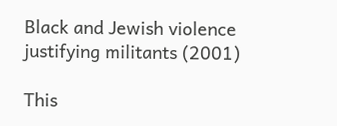Black and Jewish violence justifying militants (2001)

This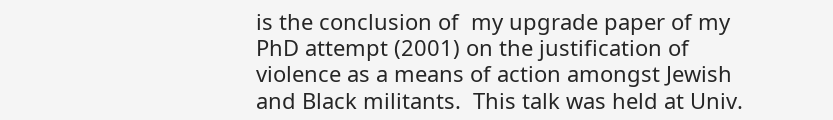is the conclusion of  my upgrade paper of my PhD attempt (2001) on the justification of violence as a means of action amongst Jewish and Black militants.  This talk was held at Univ.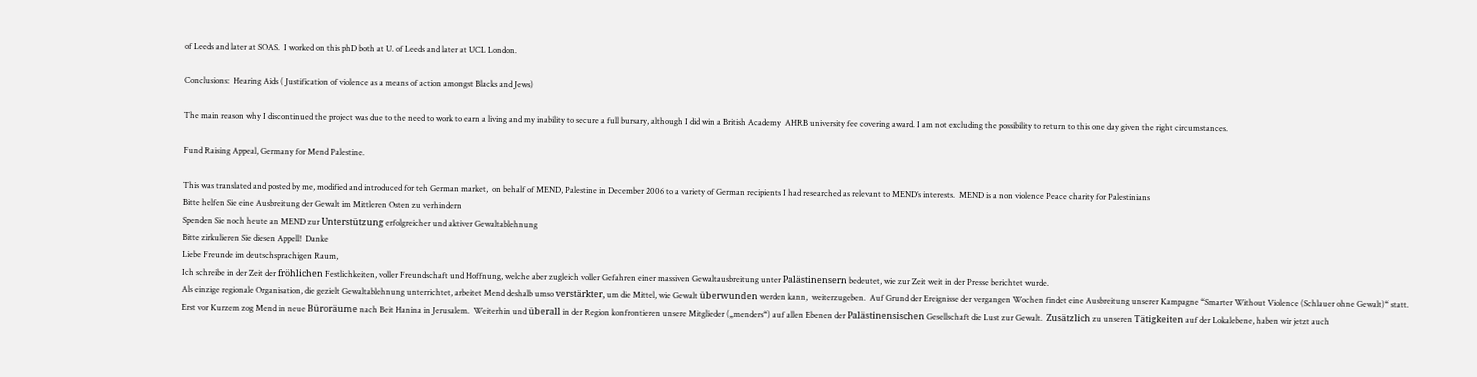of Leeds and later at SOAS.  I worked on this phD both at U. of Leeds and later at UCL London.

Conclusions:  Hearing Aids ( Justification of violence as a means of action amongst Blacks and Jews)

The main reason why I discontinued the project was due to the need to work to earn a living and my inability to secure a full bursary, although I did win a British Academy  AHRB university fee covering award. I am not excluding the possibility to return to this one day given the right circumstances.

Fund Raising Appeal, Germany for Mend Palestine.

This was translated and posted by me, modified and introduced for teh German market,  on behalf of MEND, Palestine in December 2006 to a variety of German recipients I had researched as relevant to MEND’s interests.  MEND is a non violence Peace charity for Palestinians
Bitte helfen Sie eine Ausbreitung der Gewalt im Mittleren Osten zu verhindern
Spenden Sie noch heute an MEND zur Unterstützung erfolgreicher und aktiver Gewaltablehnung
Bitte zirkulieren Sie diesen Appell!  Danke
Liebe Freunde im deutschsprachigen Raum,
Ich schreibe in der Zeit der fröhlichen Festlichkeiten, voller Freundschaft und Hoffnung, welche aber zugleich voller Gefahren einer massiven Gewaltausbreitung unter Palästinensern bedeutet, wie zur Zeit weit in der Presse berichtet wurde.
Als einzige regionale Organisation, die gezielt Gewaltablehnung unterrichtet, arbeitet Mend deshalb umso verstärkter, um die Mittel, wie Gewalt überwunden werden kann,  weiterzugeben.  Auf Grund der Ereignisse der vergangen Wochen findet eine Ausbreitung unserer Kampagne “Smarter Without Violence (Schlauer ohne Gewalt)“ statt.
Erst vor Kurzem zog Mend in neue Büroräume nach Beit Hanina in Jerusalem.  Weiterhin und überall in der Region konfrontieren unsere Mitglieder („menders“) auf allen Ebenen der Palästinensischen Gesellschaft die Lust zur Gewalt.  Zusätzlich zu unseren Tätigkeiten auf der Lokalebene, haben wir jetzt auch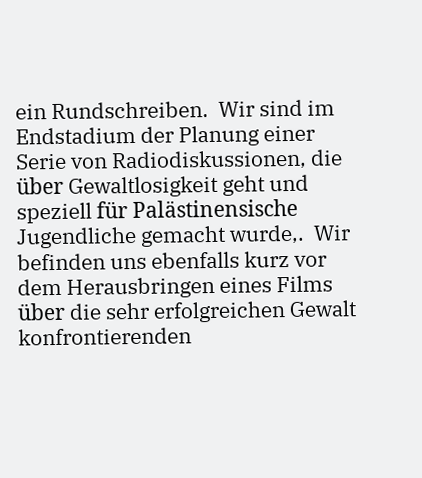ein Rundschreiben.  Wir sind im Endstadium der Planung einer Serie von Radiodiskussionen, die  über Gewaltlosigkeit geht und speziell für Palästinensische Jugendliche gemacht wurde,.  Wir befinden uns ebenfalls kurz vor dem Herausbringen eines Films über die sehr erfolgreichen Gewalt konfrontierenden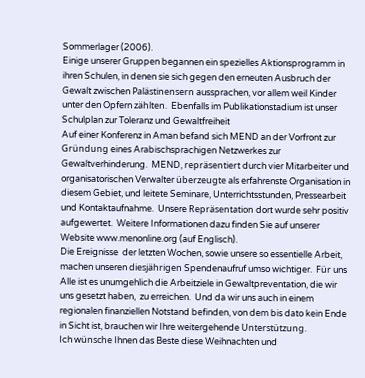Sommerlager (2006).
Einige unserer Gruppen begannen ein spezielles Aktionsprogramm in ihren Schulen, in denen sie sich gegen den erneuten Ausbruch der Gewalt zwischen Palästinensern aussprachen, vor allem weil Kinder unter den Opfern zählten.  Ebenfalls im Publikationstadium ist unser Schulplan zur Toleranz und Gewaltfreiheit
Auf einer Konferenz in Aman befand sich MEND an der Vorfront zur Gründung eines Arabischsprachigen Netzwerkes zur Gewaltverhinderung.  MEND, repräsentiert durch vier Mitarbeiter und organisatorischen Verwalter überzeugte als erfahrenste Organisation in diesem Gebiet, und leitete Seminare, Unterrichtsstunden, Pressearbeit und Kontaktaufnahme.  Unsere Repräsentation dort wurde sehr positiv aufgewertet.  Weitere Informationen dazu finden Sie auf unserer Website www.menonline.org (auf Englisch).
Die Ereignisse  der letzten Wochen, sowie unsere so essentielle Arbeit,  machen unseren diesjährigen Spendenaufruf umso wichtiger.  Für uns Alle ist es unumgehlich die Arbeitziele in Gewaltpreventation, die wir uns gesetzt haben,  zu erreichen.  Und da wir uns auch in einem regionalen finanziellen Notstand befinden, von dem bis dato kein Ende in Sicht ist, brauchen wir Ihre weitergehende Unterstützung.
Ich wünsche Ihnen das Beste diese Weihnachten und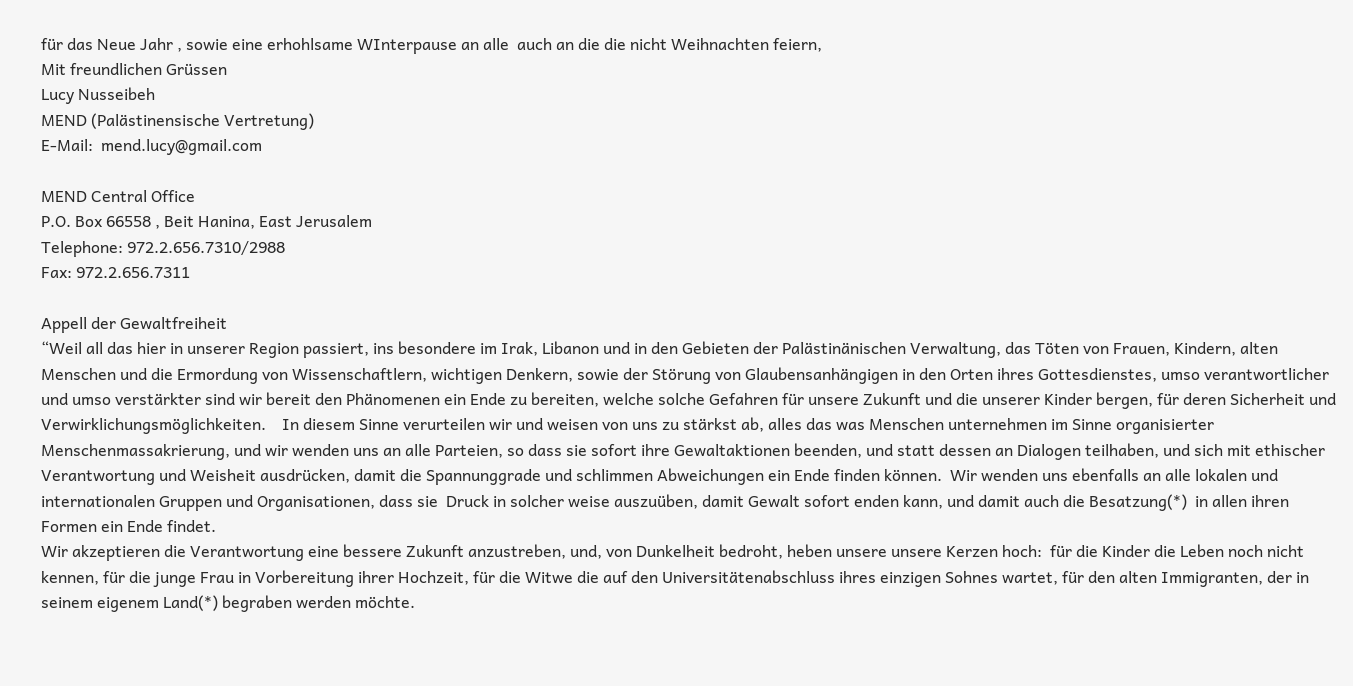für das Neue Jahr , sowie eine erhohlsame WInterpause an alle  auch an die die nicht Weihnachten feiern,
Mit freundlichen Grüssen
Lucy Nusseibeh
MEND (Palästinensische Vertretung)
E-Mail:  mend.lucy@gmail.com

MEND Central Office
P.O. Box 66558 , Beit Hanina, East Jerusalem
Telephone: 972.2.656.7310/2988
Fax: 972.2.656.7311

Appell der Gewaltfreiheit
“Weil all das hier in unserer Region passiert, ins besondere im Irak, Libanon und in den Gebieten der Palästinänischen Verwaltung, das Töten von Frauen, Kindern, alten Menschen und die Ermordung von Wissenschaftlern, wichtigen Denkern, sowie der Störung von Glaubensanhängigen in den Orten ihres Gottesdienstes, umso verantwortlicher und umso verstärkter sind wir bereit den Phänomenen ein Ende zu bereiten, welche solche Gefahren für unsere Zukunft und die unserer Kinder bergen, für deren Sicherheit und Verwirklichungsmöglichkeiten.    In diesem Sinne verurteilen wir und weisen von uns zu stärkst ab, alles das was Menschen unternehmen im Sinne organisierter Menschenmassakrierung, und wir wenden uns an alle Parteien, so dass sie sofort ihre Gewaltaktionen beenden, und statt dessen an Dialogen teilhaben, und sich mit ethischer Verantwortung und Weisheit ausdrücken, damit die Spannunggrade und schlimmen Abweichungen ein Ende finden können.  Wir wenden uns ebenfalls an alle lokalen und internationalen Gruppen und Organisationen, dass sie  Druck in solcher weise auszuüben, damit Gewalt sofort enden kann, und damit auch die Besatzung(*)  in allen ihren Formen ein Ende findet.
Wir akzeptieren die Verantwortung eine bessere Zukunft anzustreben, und, von Dunkelheit bedroht, heben unsere unsere Kerzen hoch:  für die Kinder die Leben noch nicht kennen, für die junge Frau in Vorbereitung ihrer Hochzeit, für die Witwe die auf den Universitätenabschluss ihres einzigen Sohnes wartet, für den alten Immigranten, der in seinem eigenem Land(*) begraben werden möchte.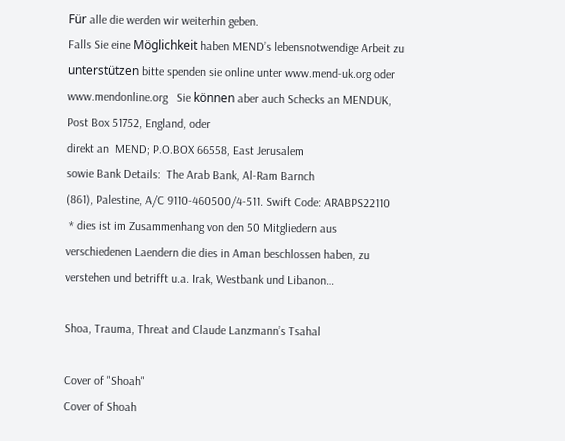Für alle die werden wir weiterhin geben.
Falls Sie eine Möglichkeit haben MEND’s lebensnotwendige Arbeit zu unterstützen bitte spenden sie online unter www.mend-uk.org oder www.mendonline.org   Sie können aber auch Schecks an MENDUK, Post Box 51752, England, oder
direkt an  MEND; P.O.BOX 66558, East Jerusalem
sowie Bank Details:  The Arab Bank, Al-Ram Barnch
(861), Palestine, A/C 9110-460500/4-511. Swift Code: ARABPS22110
 * dies ist im Zusammenhang von den 50 Mitgliedern aus verschiedenen Laendern die dies in Aman beschlossen haben, zu verstehen und betrifft u.a. Irak, Westbank und Libanon…

Shoa, Trauma, Threat and Claude Lanzmann’s Tsahal

Cover of "Shoah"
Cover of Shoah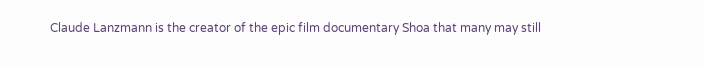Claude Lanzmann is the creator of the epic film documentary Shoa that many may still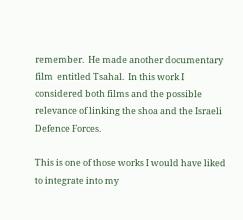remember.  He made another documentary film  entitled Tsahal.  In this work I considered both films and the possible relevance of linking the shoa and the Israeli Defence Forces.

This is one of those works I would have liked to integrate into my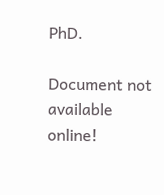PhD.

Document not available online!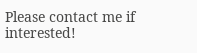Please contact me if interested!